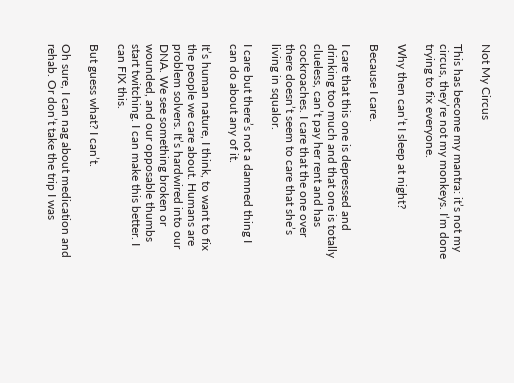Not My Circus

This has become my mantra: it’s not my circus, they’re not my monkeys. I’m done trying to fix everyone.

Why then can’t I sleep at night?

Because I care.

I care that this one is depressed and drinking too much and that one is totally clueless, can’t pay her rent and has cockroaches. I care that the one over there doesn’t seem to care that she’s living in squalor.

I care but there’s not a damned thing I can do about any of it.

It’s human nature, I think, to want to fix the people we care about. Humans are problem solvers. It’s hardwired into our DNA. We see something broken or wounded, and our opposable thumbs start twitching. I can make this better. I can FIX this.

But guess what? I can’t.

Oh sure, I can nag about medication and rehab. Or don’t take the trip I was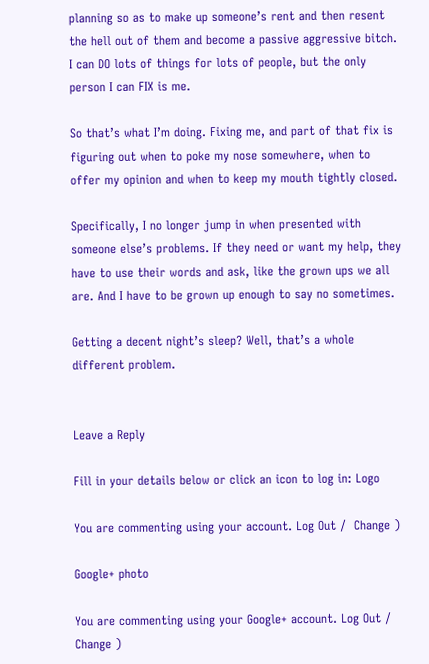planning so as to make up someone’s rent and then resent the hell out of them and become a passive aggressive bitch. I can DO lots of things for lots of people, but the only person I can FIX is me.

So that’s what I’m doing. Fixing me, and part of that fix is figuring out when to poke my nose somewhere, when to offer my opinion and when to keep my mouth tightly closed.

Specifically, I no longer jump in when presented with someone else’s problems. If they need or want my help, they have to use their words and ask, like the grown ups we all are. And I have to be grown up enough to say no sometimes.

Getting a decent night’s sleep? Well, that’s a whole different problem.


Leave a Reply

Fill in your details below or click an icon to log in: Logo

You are commenting using your account. Log Out /  Change )

Google+ photo

You are commenting using your Google+ account. Log Out /  Change )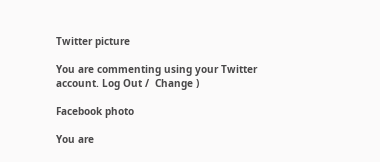Twitter picture

You are commenting using your Twitter account. Log Out /  Change )

Facebook photo

You are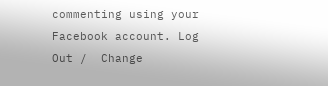commenting using your Facebook account. Log Out /  Change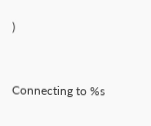)


Connecting to %s